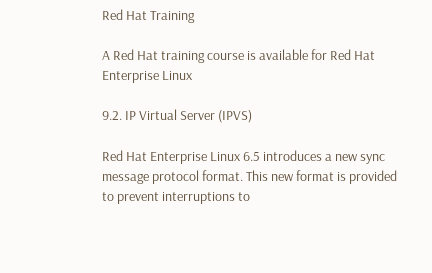Red Hat Training

A Red Hat training course is available for Red Hat Enterprise Linux

9.2. IP Virtual Server (IPVS)

Red Hat Enterprise Linux 6.5 introduces a new sync message protocol format. This new format is provided to prevent interruptions to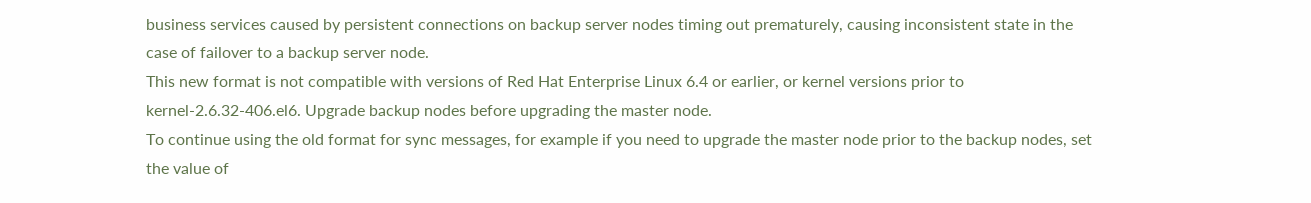business services caused by persistent connections on backup server nodes timing out prematurely, causing inconsistent state in the case of failover to a backup server node.
This new format is not compatible with versions of Red Hat Enterprise Linux 6.4 or earlier, or kernel versions prior to kernel-2.6.32-406.el6. Upgrade backup nodes before upgrading the master node.
To continue using the old format for sync messages, for example if you need to upgrade the master node prior to the backup nodes, set the value of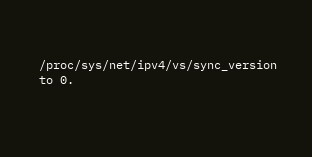/proc/sys/net/ipv4/vs/sync_version to 0.